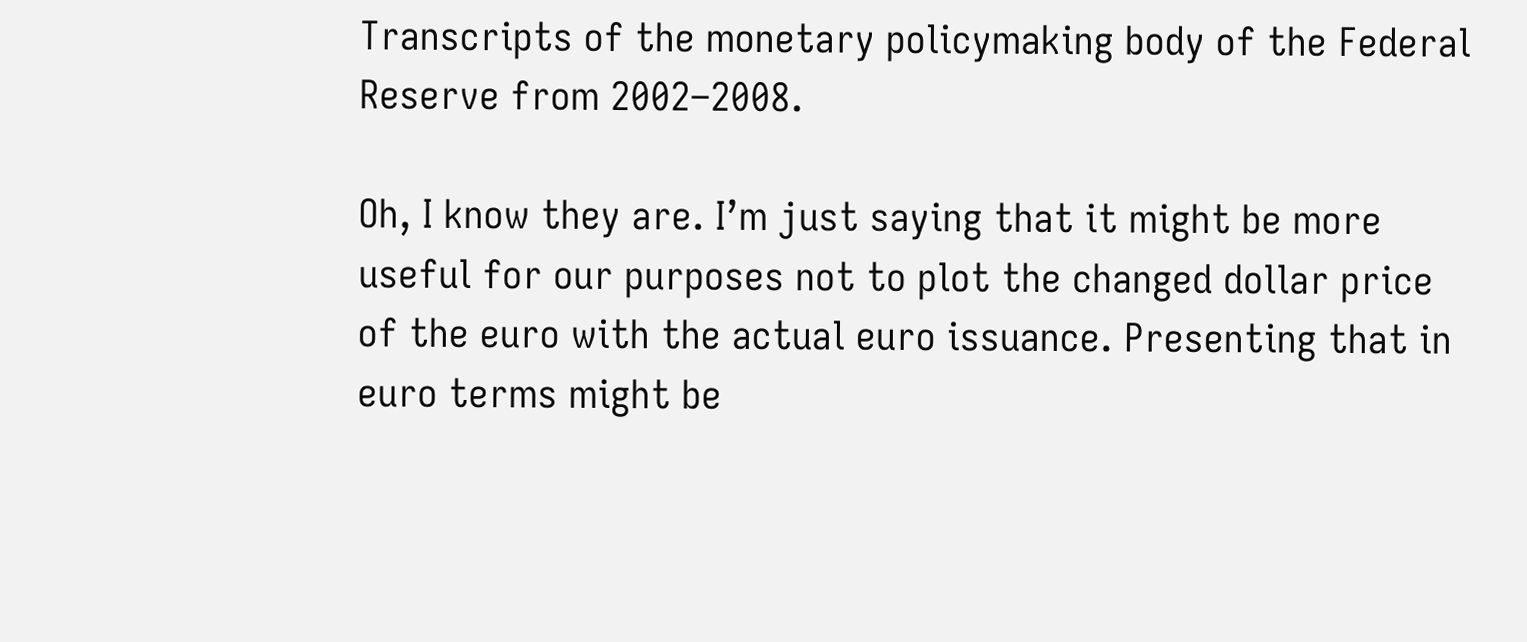Transcripts of the monetary policymaking body of the Federal Reserve from 2002–2008.

Oh, I know they are. I’m just saying that it might be more useful for our purposes not to plot the changed dollar price of the euro with the actual euro issuance. Presenting that in euro terms might be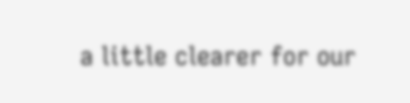a little clearer for our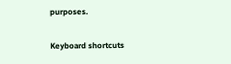purposes.

Keyboard shortcuts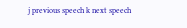j previous speech k next speech